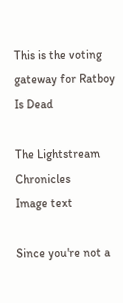This is the voting gateway for Ratboy Is Dead

The Lightstream Chronicles
Image text

Since you're not a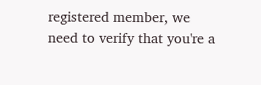registered member, we need to verify that you're a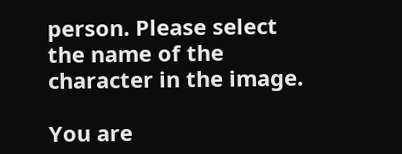person. Please select the name of the character in the image.

You are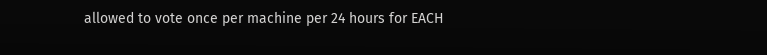allowed to vote once per machine per 24 hours for EACH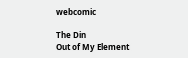webcomic

The Din
Out of My Element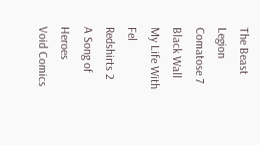The Beast Legion
Comatose 7
Black Wall
My Life With Fel
Redshirts 2
A Song of Heroes
Void Comics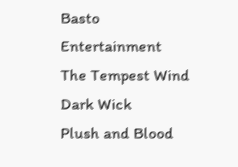Basto Entertainment
The Tempest Wind
Dark Wick
Plush and Blood